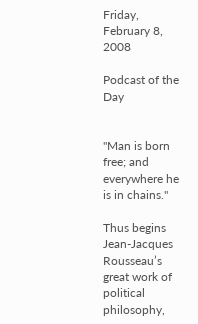Friday, February 8, 2008

Podcast of the Day


"Man is born free; and everywhere he is in chains."

Thus begins Jean-Jacques Rousseau’s great work of political philosophy,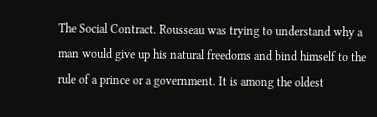The Social Contract. Rousseau was trying to understand why a man would give up his natural freedoms and bind himself to the rule of a prince or a government. It is among the oldest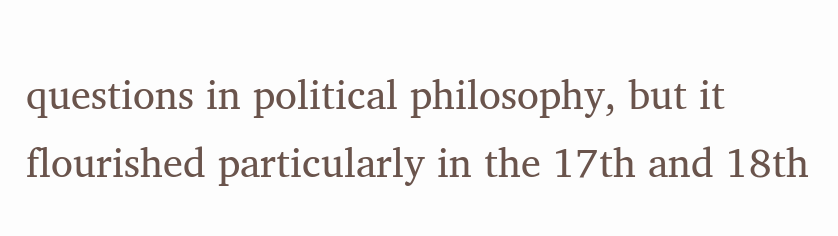questions in political philosophy, but it flourished particularly in the 17th and 18th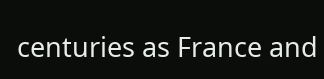centuries as France and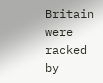Britain were racked by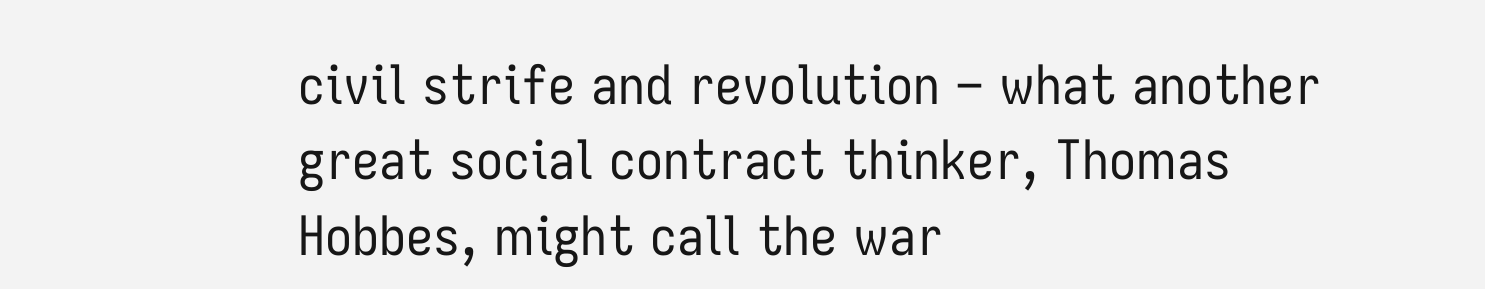civil strife and revolution – what another great social contract thinker, Thomas Hobbes, might call the war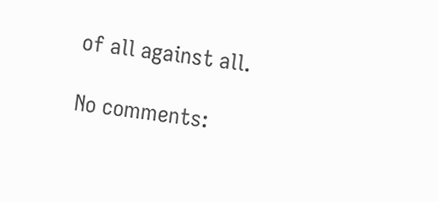of all against all.

No comments: